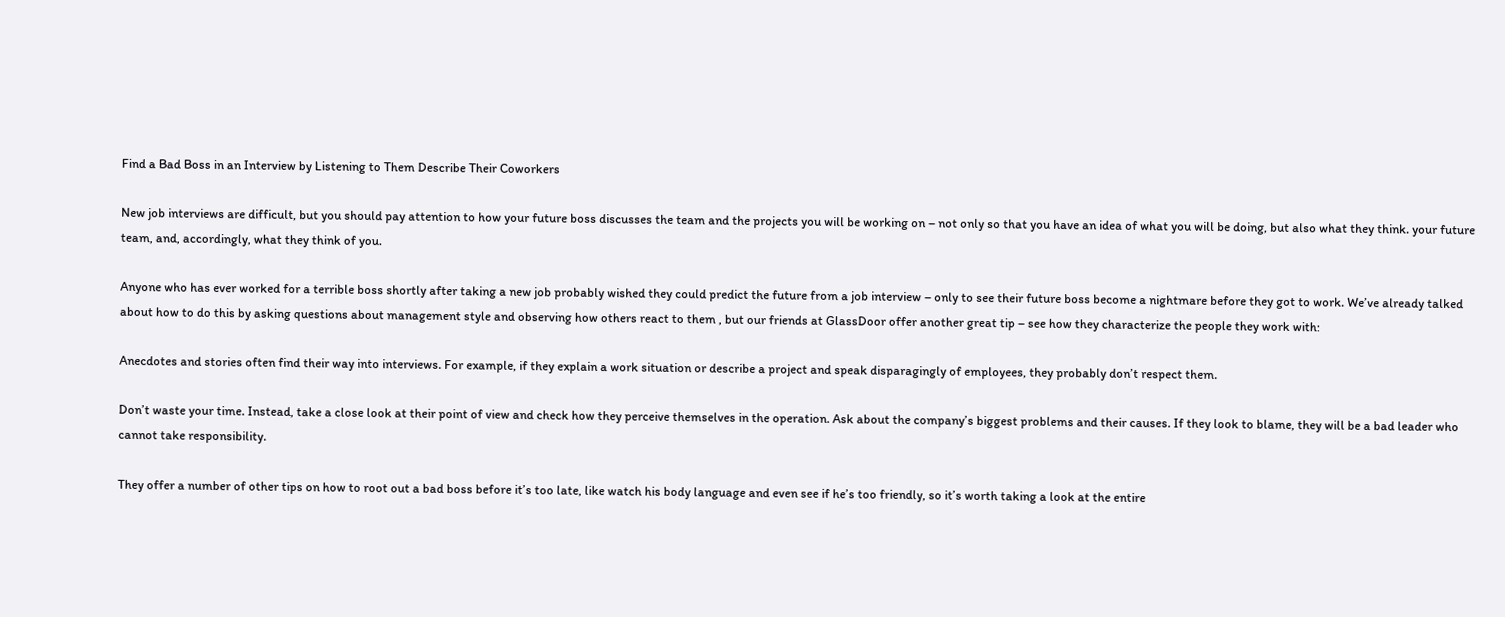Find a Bad Boss in an Interview by Listening to Them Describe Their Coworkers

New job interviews are difficult, but you should pay attention to how your future boss discusses the team and the projects you will be working on – not only so that you have an idea of what you will be doing, but also what they think. your future team, and, accordingly, what they think of you.

Anyone who has ever worked for a terrible boss shortly after taking a new job probably wished they could predict the future from a job interview – only to see their future boss become a nightmare before they got to work. We’ve already talked about how to do this by asking questions about management style and observing how others react to them , but our friends at GlassDoor offer another great tip – see how they characterize the people they work with:

Anecdotes and stories often find their way into interviews. For example, if they explain a work situation or describe a project and speak disparagingly of employees, they probably don’t respect them.

Don’t waste your time. Instead, take a close look at their point of view and check how they perceive themselves in the operation. Ask about the company’s biggest problems and their causes. If they look to blame, they will be a bad leader who cannot take responsibility.

They offer a number of other tips on how to root out a bad boss before it’s too late, like watch his body language and even see if he’s too friendly, so it’s worth taking a look at the entire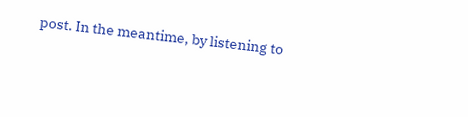post. In the meantime, by listening to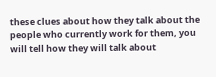these clues about how they talk about the people who currently work for them, you will tell how they will talk about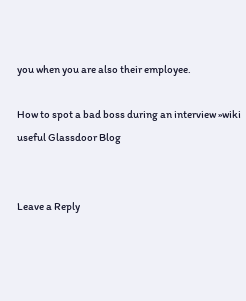you when you are also their employee.

How to spot a bad boss during an interview »wiki useful Glassdoor Blog


Leave a Reply